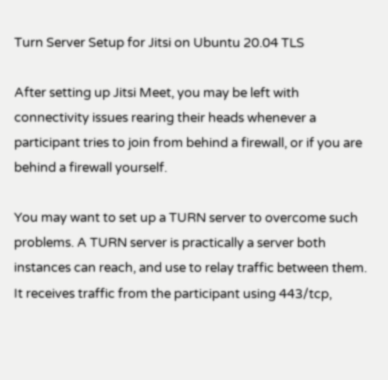Turn Server Setup for Jitsi on Ubuntu 20.04 TLS

After setting up Jitsi Meet, you may be left with connectivity issues rearing their heads whenever a participant tries to join from behind a firewall, or if you are behind a firewall yourself.

You may want to set up a TURN server to overcome such problems. A TURN server is practically a server both instances can reach, and use to relay traffic between them. It receives traffic from the participant using 443/tcp,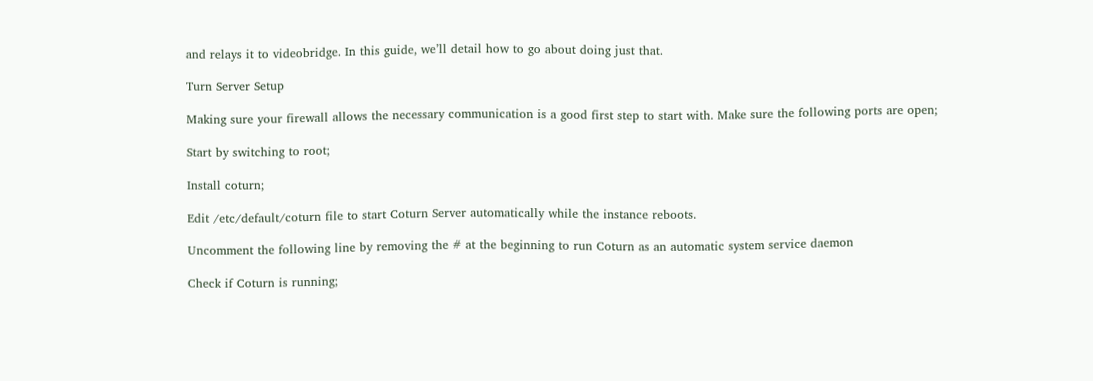and relays it to videobridge. In this guide, we’ll detail how to go about doing just that.

Turn Server Setup

Making sure your firewall allows the necessary communication is a good first step to start with. Make sure the following ports are open;

Start by switching to root;

Install coturn;

Edit /etc/default/coturn file to start Coturn Server automatically while the instance reboots.

Uncomment the following line by removing the # at the beginning to run Coturn as an automatic system service daemon

Check if Coturn is running;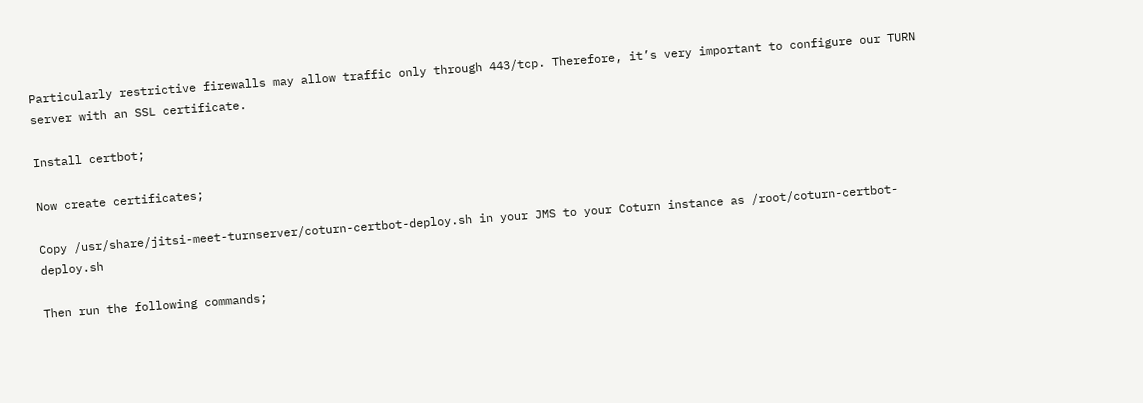Particularly restrictive firewalls may allow traffic only through 443/tcp. Therefore, it’s very important to configure our TURN server with an SSL certificate.

Install certbot;

Now create certificates;

Copy /usr/share/jitsi-meet-turnserver/coturn-certbot-deploy.sh in your JMS to your Coturn instance as /root/coturn-certbot-deploy.sh

Then run the following commands;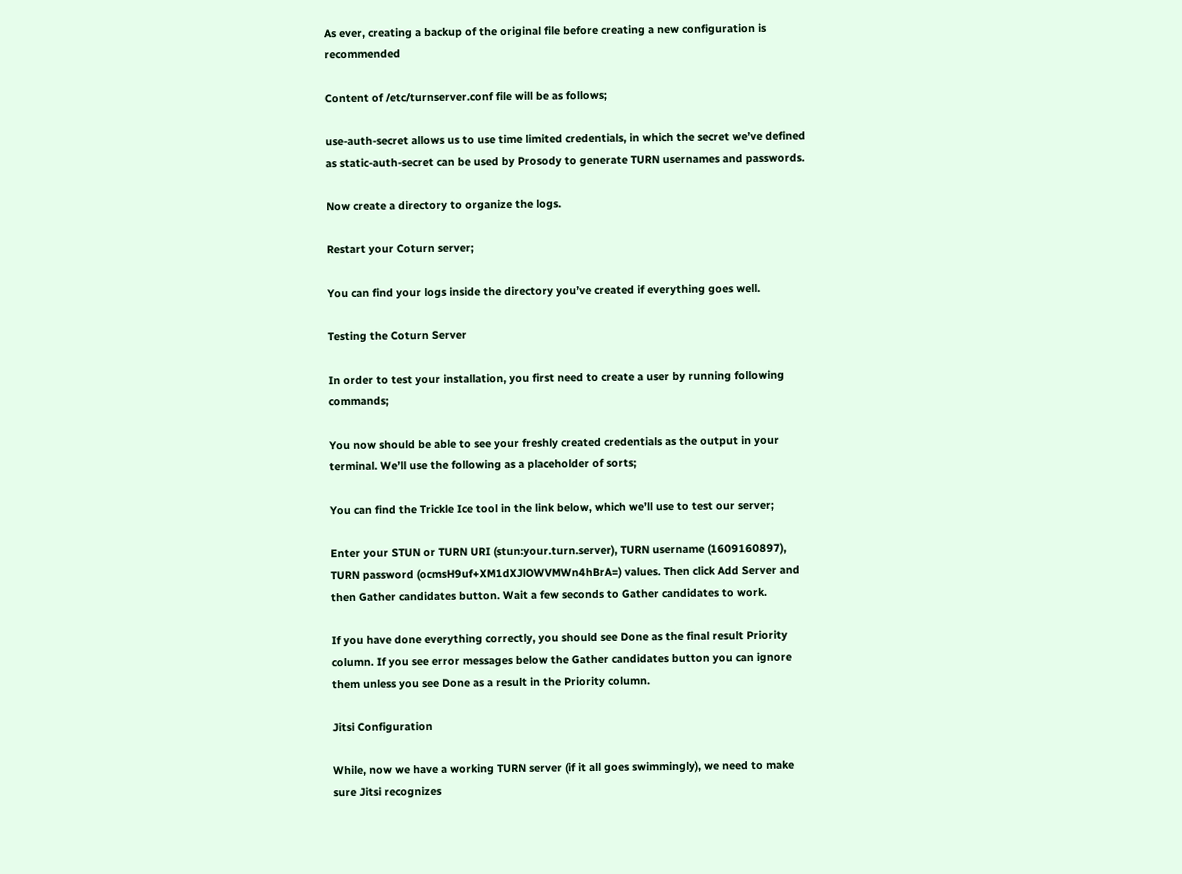As ever, creating a backup of the original file before creating a new configuration is recommended

Content of /etc/turnserver.conf file will be as follows;

use-auth-secret allows us to use time limited credentials, in which the secret we’ve defined as static-auth-secret can be used by Prosody to generate TURN usernames and passwords.

Now create a directory to organize the logs.

Restart your Coturn server;

You can find your logs inside the directory you’ve created if everything goes well.

Testing the Coturn Server

In order to test your installation, you first need to create a user by running following commands;

You now should be able to see your freshly created credentials as the output in your terminal. We’ll use the following as a placeholder of sorts;

You can find the Trickle Ice tool in the link below, which we’ll use to test our server;

Enter your STUN or TURN URI (stun:your.turn.server), TURN username (1609160897), TURN password (ocmsH9uf+XM1dXJlOWVMWn4hBrA=) values. Then click Add Server and then Gather candidates button. Wait a few seconds to Gather candidates to work.

If you have done everything correctly, you should see Done as the final result Priority column. If you see error messages below the Gather candidates button you can ignore them unless you see Done as a result in the Priority column.

Jitsi Configuration

While, now we have a working TURN server (if it all goes swimmingly), we need to make sure Jitsi recognizes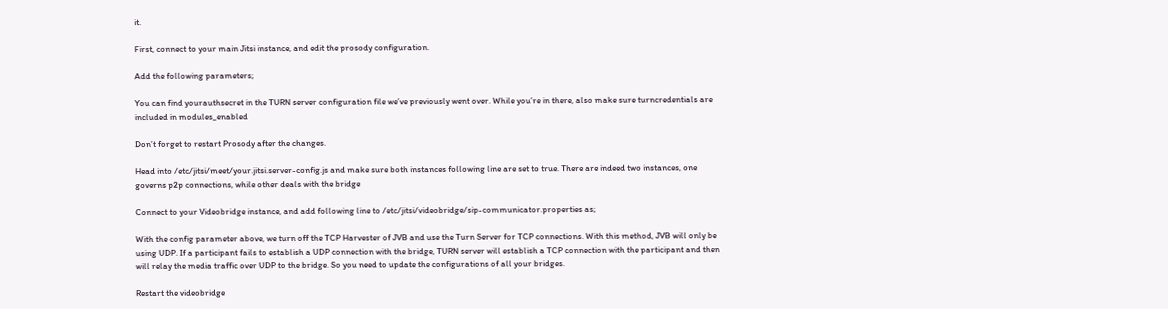it.

First, connect to your main Jitsi instance, and edit the prosody configuration.

Add the following parameters;

You can find yourauthsecret in the TURN server configuration file we’ve previously went over. While you’re in there, also make sure turncredentials are included in modules_enabled

Don’t forget to restart Prosody after the changes.

Head into /etc/jitsi/meet/your.jitsi.server-config.js and make sure both instances following line are set to true. There are indeed two instances, one governs p2p connections, while other deals with the bridge

Connect to your Videobridge instance, and add following line to /etc/jitsi/videobridge/sip-communicator.properties as;

With the config parameter above, we turn off the TCP Harvester of JVB and use the Turn Server for TCP connections. With this method, JVB will only be using UDP. If a participant fails to establish a UDP connection with the bridge, TURN server will establish a TCP connection with the participant and then will relay the media traffic over UDP to the bridge. So you need to update the configurations of all your bridges.

Restart the videobridge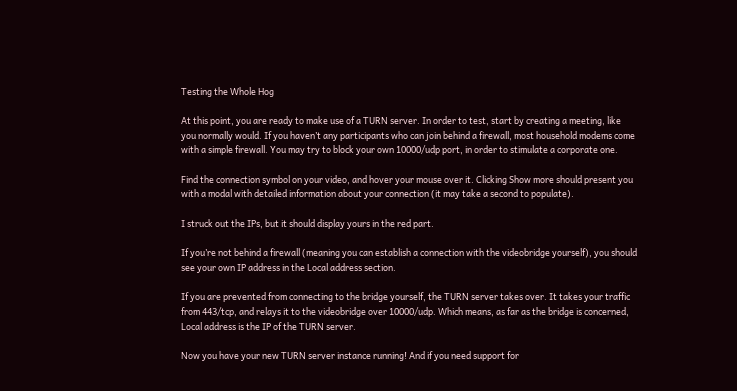Testing the Whole Hog

At this point, you are ready to make use of a TURN server. In order to test, start by creating a meeting, like you normally would. If you haven’t any participants who can join behind a firewall, most household modems come with a simple firewall. You may try to block your own 10000/udp port, in order to stimulate a corporate one.

Find the connection symbol on your video, and hover your mouse over it. Clicking Show more should present you with a modal with detailed information about your connection (it may take a second to populate).

I struck out the IPs, but it should display yours in the red part.

If you’re not behind a firewall (meaning you can establish a connection with the videobridge yourself), you should see your own IP address in the Local address section.

If you are prevented from connecting to the bridge yourself, the TURN server takes over. It takes your traffic from 443/tcp, and relays it to the videobridge over 10000/udp. Which means, as far as the bridge is concerned, Local address is the IP of the TURN server.

Now you have your new TURN server instance running! And if you need support for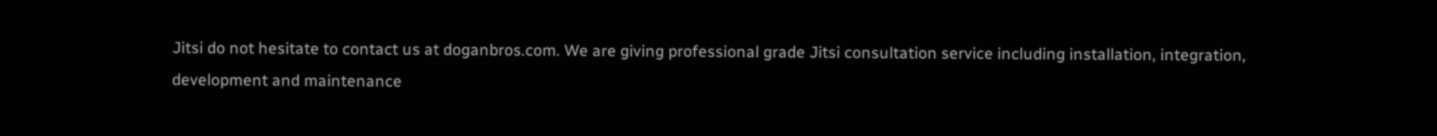Jitsi do not hesitate to contact us at doganbros.com. We are giving professional grade Jitsi consultation service including installation, integration, development and maintenance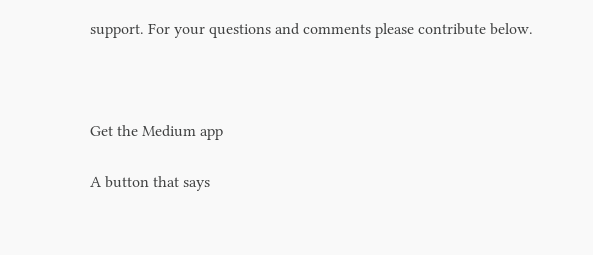support. For your questions and comments please contribute below.



Get the Medium app

A button that says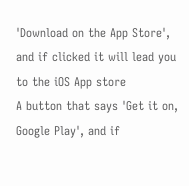'Download on the App Store', and if clicked it will lead you to the iOS App store
A button that says 'Get it on, Google Play', and if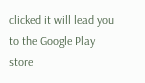clicked it will lead you to the Google Play store